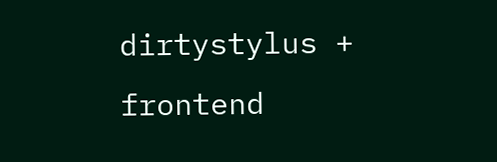dirtystylus + frontend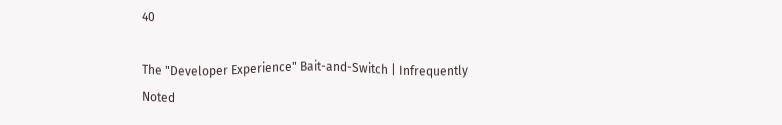40

The "Developer Experience" Bait-and-Switch | Infrequently Noted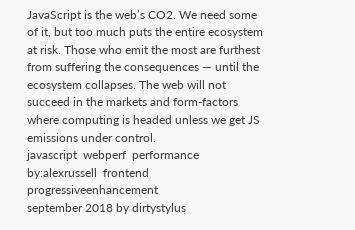JavaScript is the web’s CO2. We need some of it, but too much puts the entire ecosystem at risk. Those who emit the most are furthest from suffering the consequences — until the ecosystem collapses. The web will not succeed in the markets and form-factors where computing is headed unless we get JS emissions under control.
javascript  webperf  performance  by:alexrussell  frontend  progressiveenhancement
september 2018 by dirtystylus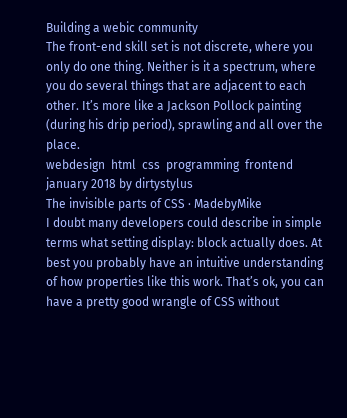Building a webic community
The front-end skill set is not discrete, where you only do one thing. Neither is it a spectrum, where you do several things that are adjacent to each other. It’s more like a Jackson Pollock painting (during his drip period), sprawling and all over the place.
webdesign  html  css  programming  frontend
january 2018 by dirtystylus
The invisible parts of CSS · MadebyMike
I doubt many developers could describe in simple terms what setting display: block actually does. At best you probably have an intuitive understanding of how properties like this work. That’s ok, you can have a pretty good wrangle of CSS without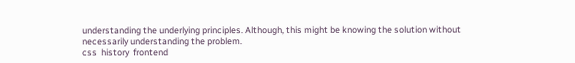understanding the underlying principles. Although, this might be knowing the solution without necessarily understanding the problem.
css  history  frontend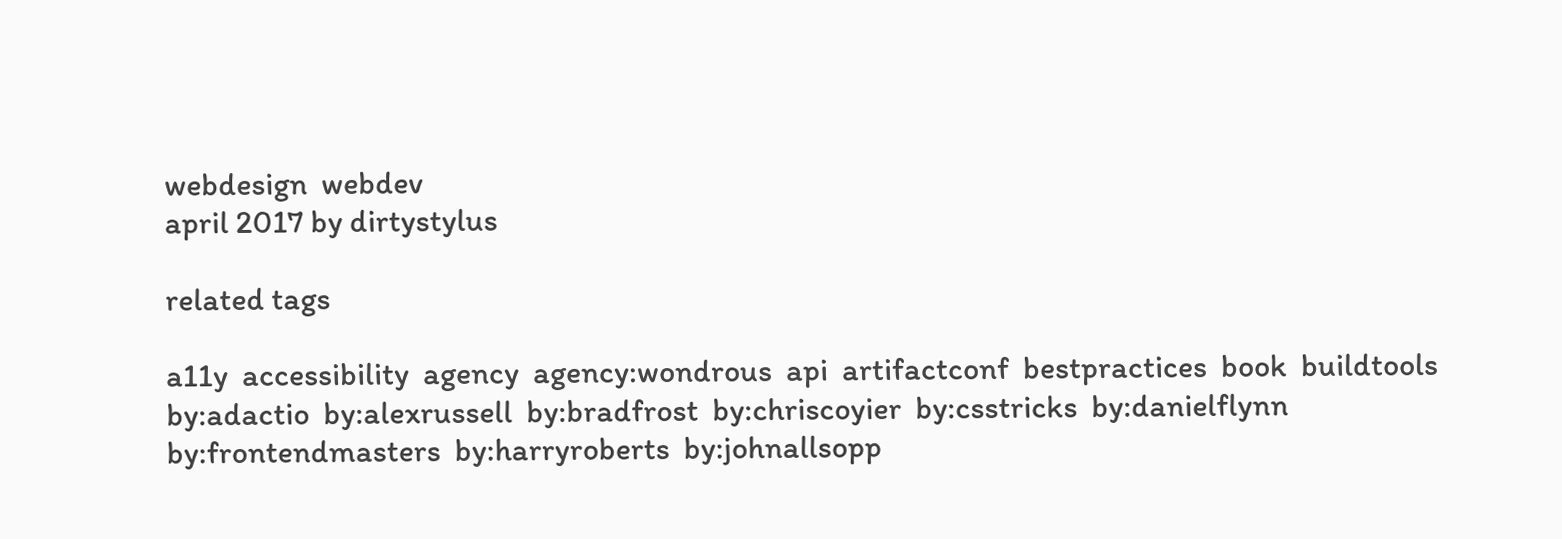webdesign  webdev
april 2017 by dirtystylus

related tags

a11y  accessibility  agency  agency:wondrous  api  artifactconf  bestpractices  book  buildtools  by:adactio  by:alexrussell  by:bradfrost  by:chriscoyier  by:csstricks  by:danielflynn  by:frontendmasters  by:harryroberts  by:johnallsopp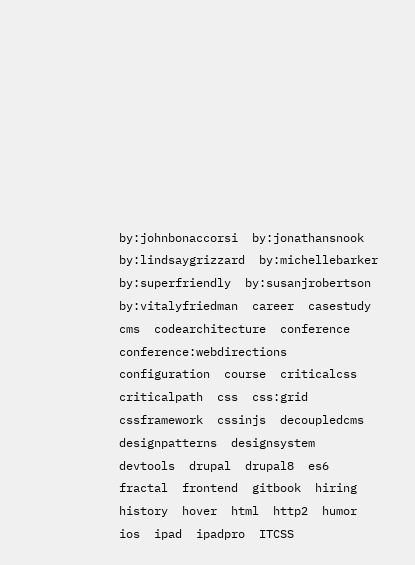by:johnbonaccorsi  by:jonathansnook  by:lindsaygrizzard  by:michellebarker  by:superfriendly  by:susanjrobertson  by:vitalyfriedman  career  casestudy  cms  codearchitecture  conference  conference:webdirections  configuration  course  criticalcss  criticalpath  css  css:grid  cssframework  cssinjs  decoupledcms  designpatterns  designsystem  devtools  drupal  drupal8  es6  fractal  frontend  gitbook  hiring  history  hover  html  http2  humor  ios  ipad  ipadpro  ITCSS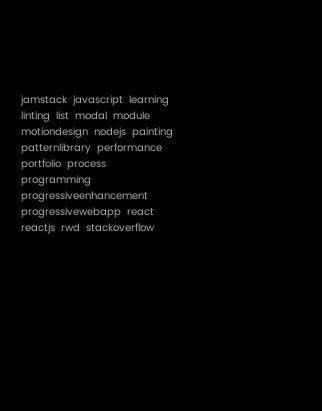jamstack  javascript  learning  linting  list  modal  module  motiondesign  nodejs  painting  patternlibrary  performance  portfolio  process  programming  progressiveenhancement  progressivewebapp  react  reactjs  rwd  stackoverflow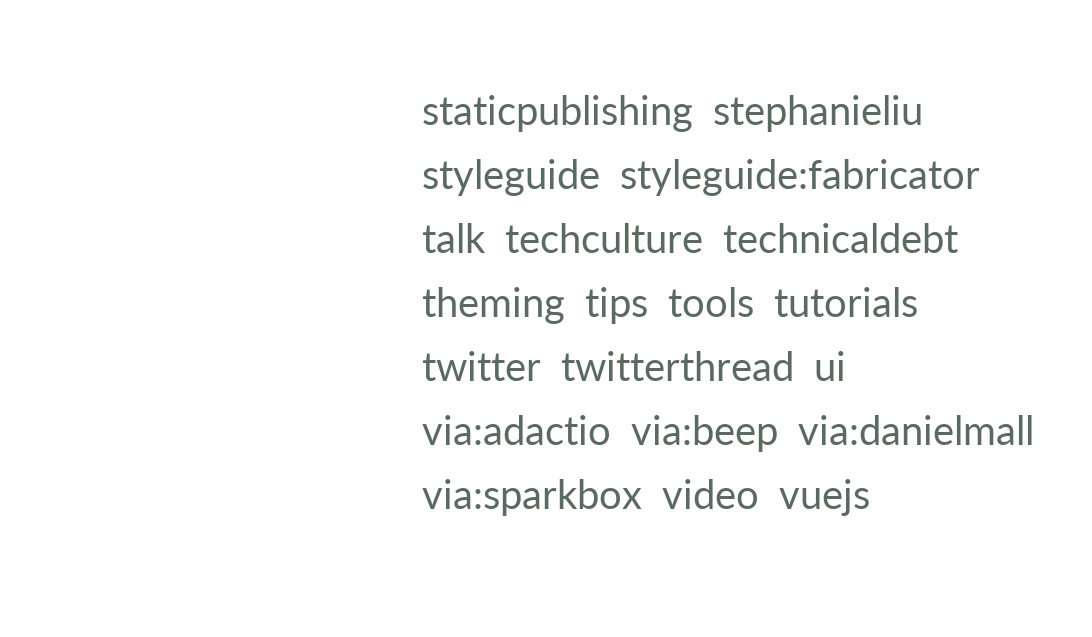staticpublishing  stephanieliu  styleguide  styleguide:fabricator  talk  techculture  technicaldebt  theming  tips  tools  tutorials  twitter  twitterthread  ui  via:adactio  via:beep  via:danielmall  via:sparkbox  video  vuejs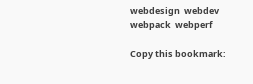webdesign  webdev  webpack  webperf

Copy this bookmark: